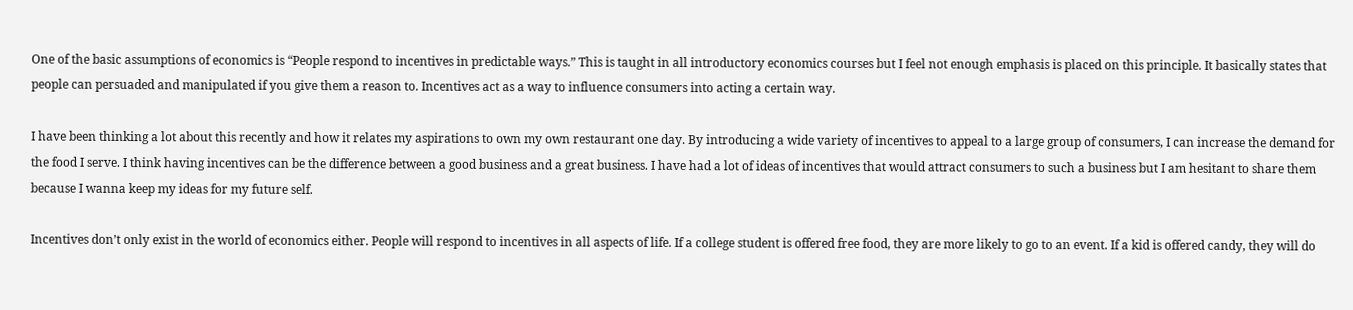One of the basic assumptions of economics is “People respond to incentives in predictable ways.” This is taught in all introductory economics courses but I feel not enough emphasis is placed on this principle. It basically states that people can persuaded and manipulated if you give them a reason to. Incentives act as a way to influence consumers into acting a certain way.

I have been thinking a lot about this recently and how it relates my aspirations to own my own restaurant one day. By introducing a wide variety of incentives to appeal to a large group of consumers, I can increase the demand for the food I serve. I think having incentives can be the difference between a good business and a great business. I have had a lot of ideas of incentives that would attract consumers to such a business but I am hesitant to share them because I wanna keep my ideas for my future self.

Incentives don’t only exist in the world of economics either. People will respond to incentives in all aspects of life. If a college student is offered free food, they are more likely to go to an event. If a kid is offered candy, they will do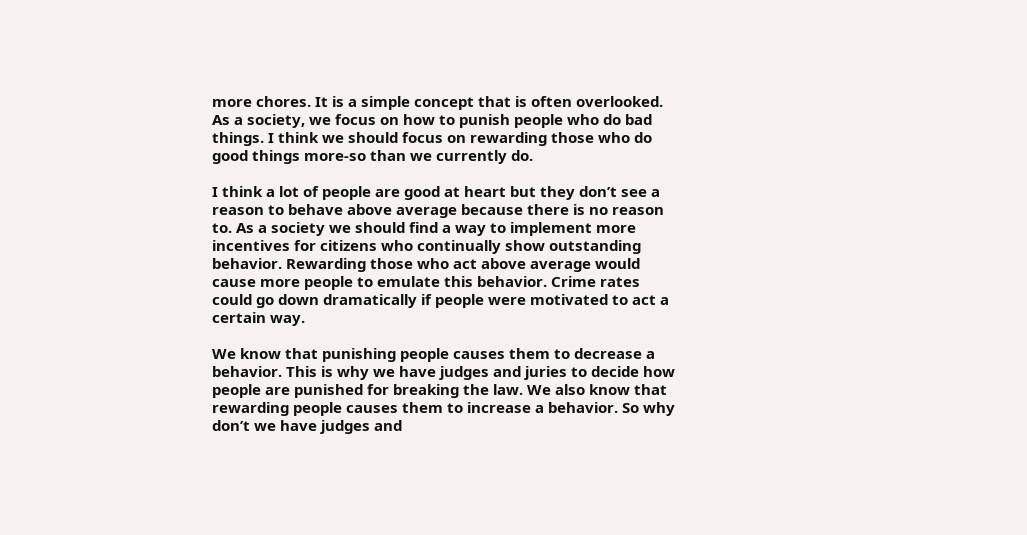more chores. It is a simple concept that is often overlooked. As a society, we focus on how to punish people who do bad things. I think we should focus on rewarding those who do good things more-so than we currently do.

I think a lot of people are good at heart but they don’t see a reason to behave above average because there is no reason to. As a society we should find a way to implement more incentives for citizens who continually show outstanding behavior. Rewarding those who act above average would cause more people to emulate this behavior. Crime rates could go down dramatically if people were motivated to act a certain way.

We know that punishing people causes them to decrease a behavior. This is why we have judges and juries to decide how people are punished for breaking the law. We also know that rewarding people causes them to increase a behavior. So why don’t we have judges and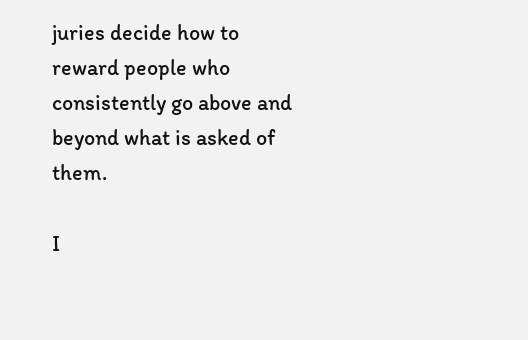juries decide how to reward people who consistently go above and beyond what is asked of them.

I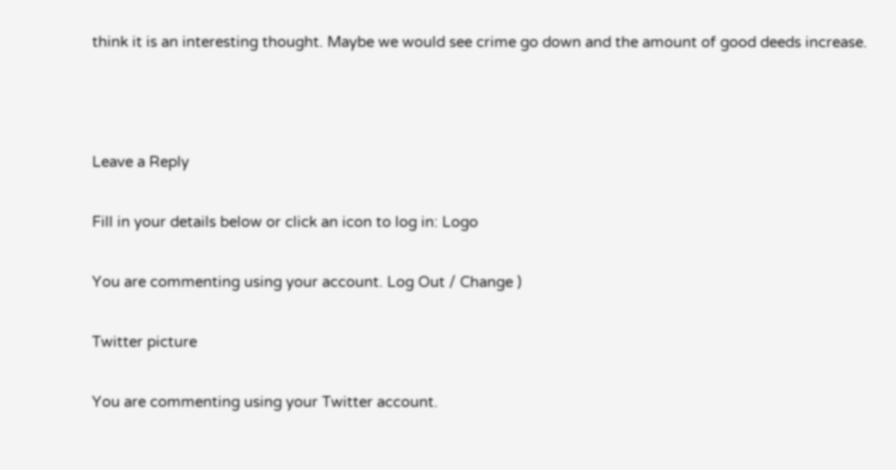think it is an interesting thought. Maybe we would see crime go down and the amount of good deeds increase.



Leave a Reply

Fill in your details below or click an icon to log in: Logo

You are commenting using your account. Log Out / Change )

Twitter picture

You are commenting using your Twitter account.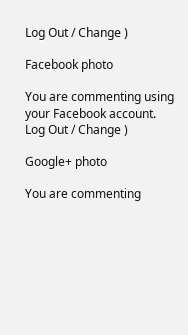Log Out / Change )

Facebook photo

You are commenting using your Facebook account. Log Out / Change )

Google+ photo

You are commenting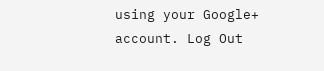using your Google+ account. Log Out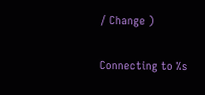/ Change )

Connecting to %s